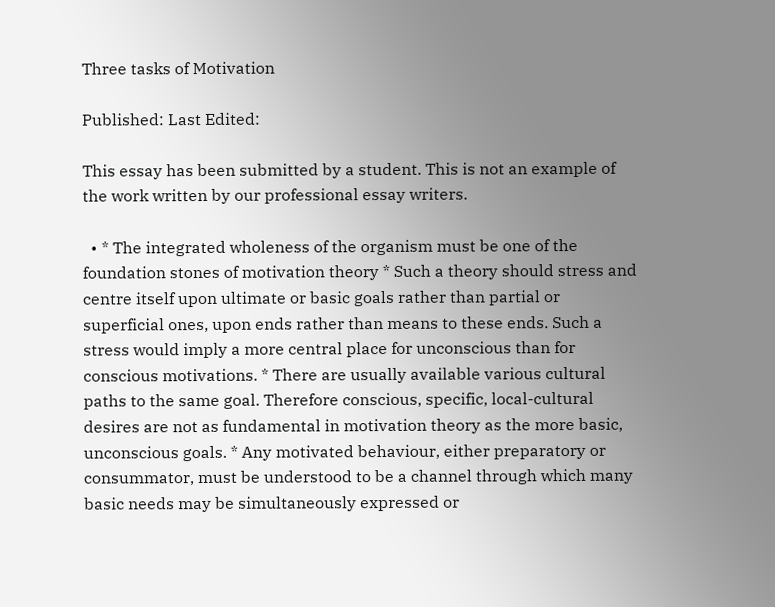Three tasks of Motivation

Published: Last Edited:

This essay has been submitted by a student. This is not an example of the work written by our professional essay writers.

  • * The integrated wholeness of the organism must be one of the foundation stones of motivation theory * Such a theory should stress and centre itself upon ultimate or basic goals rather than partial or superficial ones, upon ends rather than means to these ends. Such a stress would imply a more central place for unconscious than for conscious motivations. * There are usually available various cultural paths to the same goal. Therefore conscious, specific, local-cultural desires are not as fundamental in motivation theory as the more basic, unconscious goals. * Any motivated behaviour, either preparatory or consummator, must be understood to be a channel through which many basic needs may be simultaneously expressed or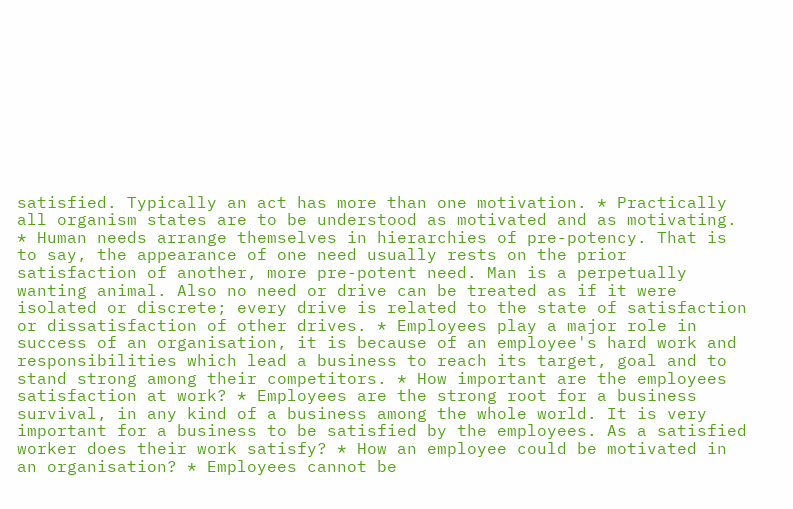satisfied. Typically an act has more than one motivation. * Practically all organism states are to be understood as motivated and as motivating. * Human needs arrange themselves in hierarchies of pre-potency. That is to say, the appearance of one need usually rests on the prior satisfaction of another, more pre-potent need. Man is a perpetually wanting animal. Also no need or drive can be treated as if it were isolated or discrete; every drive is related to the state of satisfaction or dissatisfaction of other drives. * Employees play a major role in success of an organisation, it is because of an employee's hard work and responsibilities which lead a business to reach its target, goal and to stand strong among their competitors. * How important are the employees satisfaction at work? * Employees are the strong root for a business survival, in any kind of a business among the whole world. It is very important for a business to be satisfied by the employees. As a satisfied worker does their work satisfy? * How an employee could be motivated in an organisation? * Employees cannot be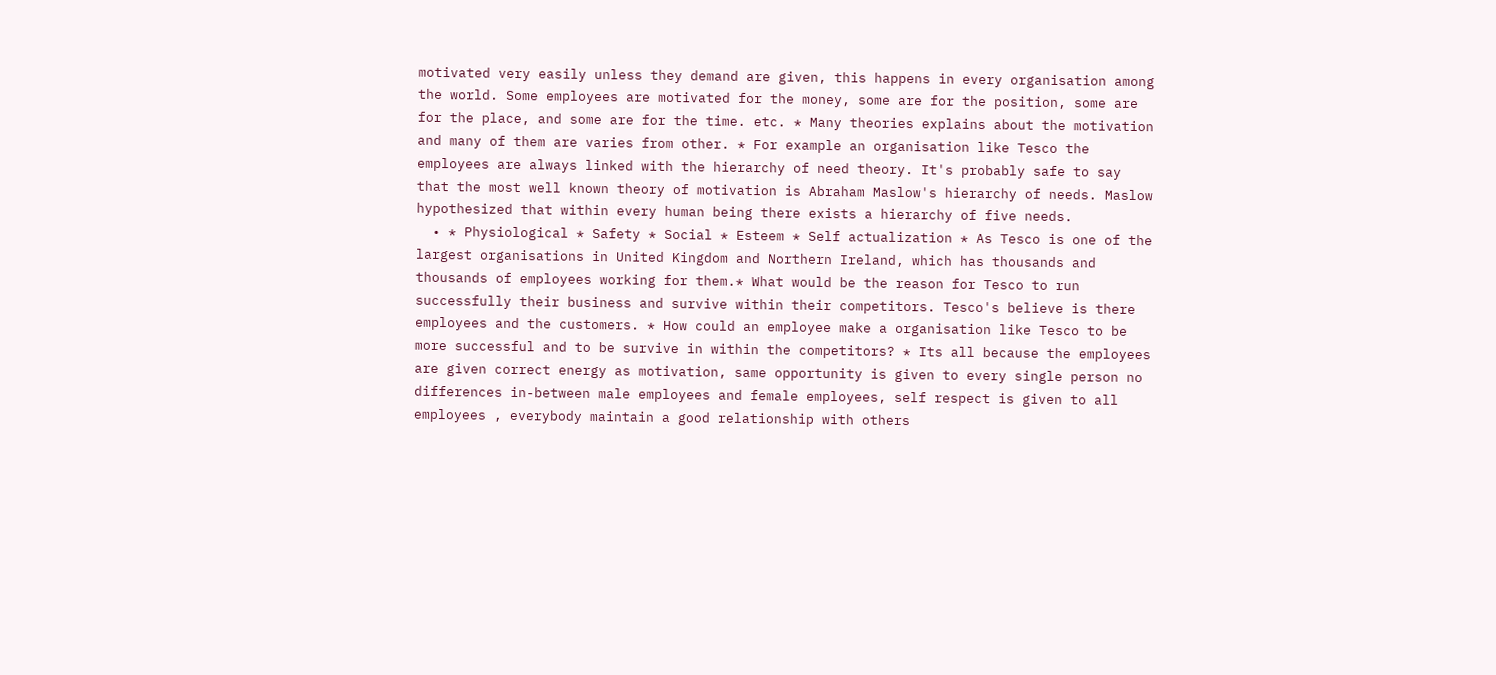motivated very easily unless they demand are given, this happens in every organisation among the world. Some employees are motivated for the money, some are for the position, some are for the place, and some are for the time. etc. * Many theories explains about the motivation and many of them are varies from other. * For example an organisation like Tesco the employees are always linked with the hierarchy of need theory. It's probably safe to say that the most well known theory of motivation is Abraham Maslow's hierarchy of needs. Maslow hypothesized that within every human being there exists a hierarchy of five needs.
  • * Physiological * Safety * Social * Esteem * Self actualization * As Tesco is one of the largest organisations in United Kingdom and Northern Ireland, which has thousands and thousands of employees working for them.* What would be the reason for Tesco to run successfully their business and survive within their competitors. Tesco's believe is there employees and the customers. * How could an employee make a organisation like Tesco to be more successful and to be survive in within the competitors? * Its all because the employees are given correct energy as motivation, same opportunity is given to every single person no differences in-between male employees and female employees, self respect is given to all employees , everybody maintain a good relationship with others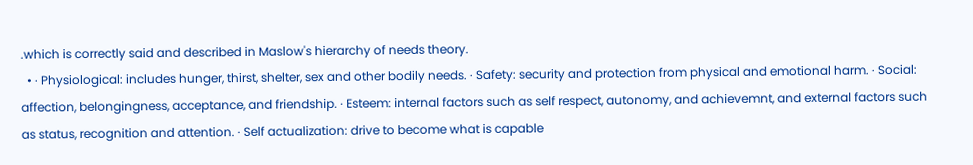.which is correctly said and described in Maslow's hierarchy of needs theory.
  • · Physiological: includes hunger, thirst, shelter, sex and other bodily needs. · Safety: security and protection from physical and emotional harm. · Social: affection, belongingness, acceptance, and friendship. · Esteem: internal factors such as self respect, autonomy, and achievemnt, and external factors such as status, recognition and attention. · Self actualization: drive to become what is capable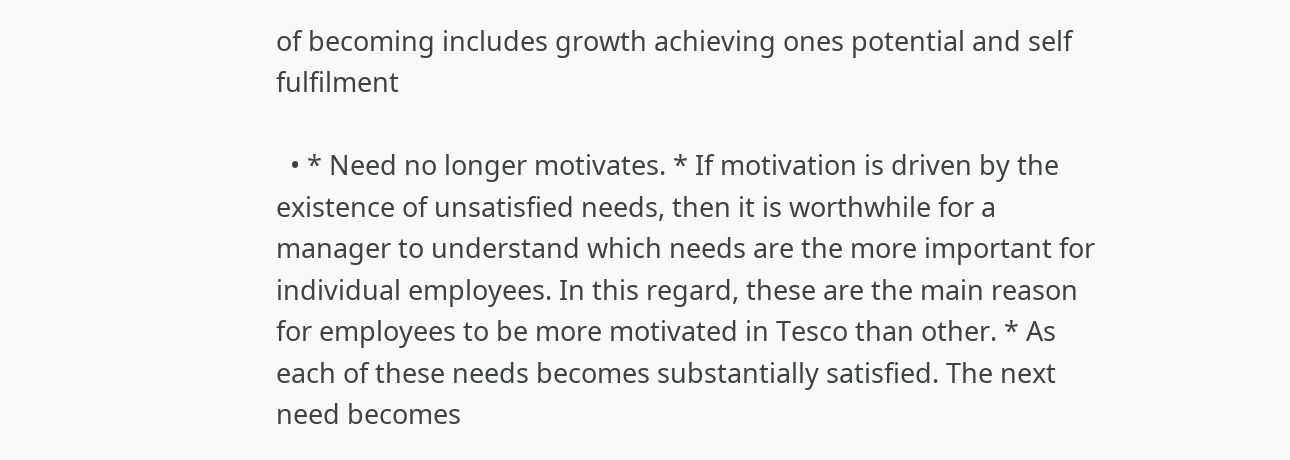of becoming includes growth achieving ones potential and self fulfilment

  • * Need no longer motivates. * If motivation is driven by the existence of unsatisfied needs, then it is worthwhile for a manager to understand which needs are the more important for individual employees. In this regard, these are the main reason for employees to be more motivated in Tesco than other. * As each of these needs becomes substantially satisfied. The next need becomes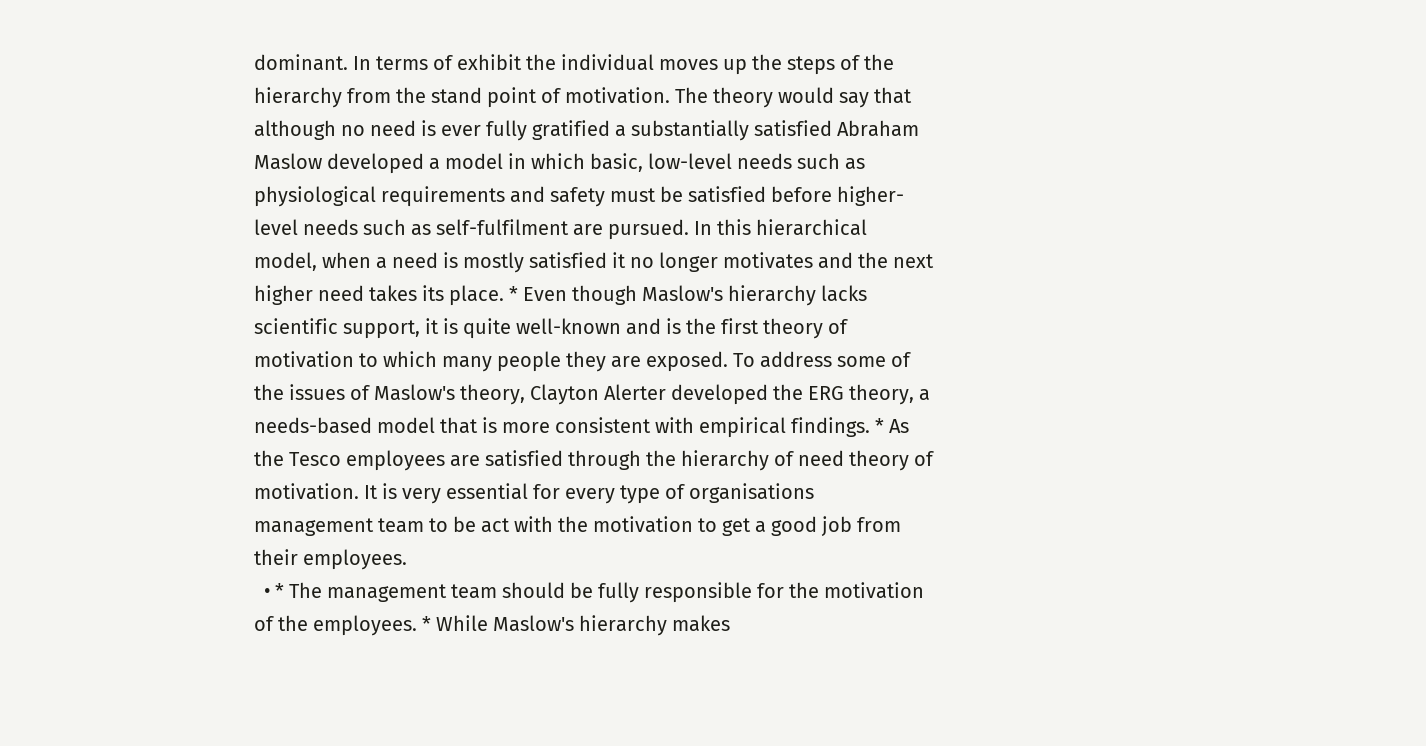dominant. In terms of exhibit the individual moves up the steps of the hierarchy from the stand point of motivation. The theory would say that although no need is ever fully gratified a substantially satisfied Abraham Maslow developed a model in which basic, low-level needs such as physiological requirements and safety must be satisfied before higher-level needs such as self-fulfilment are pursued. In this hierarchical model, when a need is mostly satisfied it no longer motivates and the next higher need takes its place. * Even though Maslow's hierarchy lacks scientific support, it is quite well-known and is the first theory of motivation to which many people they are exposed. To address some of the issues of Maslow's theory, Clayton Alerter developed the ERG theory, a needs-based model that is more consistent with empirical findings. * As the Tesco employees are satisfied through the hierarchy of need theory of motivation. It is very essential for every type of organisations management team to be act with the motivation to get a good job from their employees.
  • * The management team should be fully responsible for the motivation of the employees. * While Maslow's hierarchy makes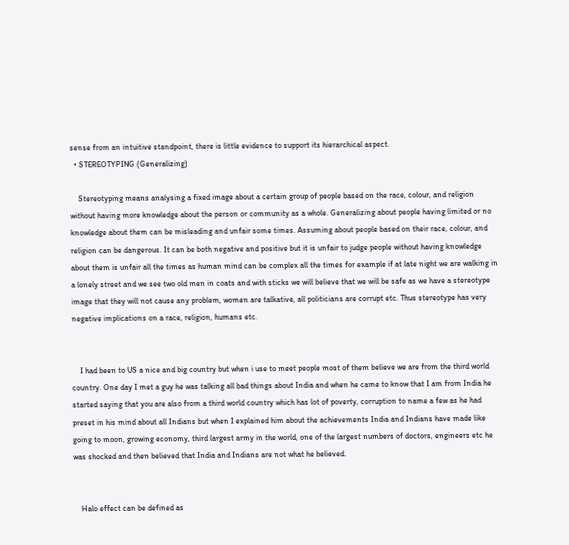sense from an intuitive standpoint, there is little evidence to support its hierarchical aspect.
  • STEREOTYPING (Generalizing)

    Stereotyping means analysing a fixed image about a certain group of people based on the race, colour, and religion without having more knowledge about the person or community as a whole. Generalizing about people having limited or no knowledge about them can be misleading and unfair some times. Assuming about people based on their race, colour, and religion can be dangerous. It can be both negative and positive but it is unfair to judge people without having knowledge about them is unfair all the times as human mind can be complex all the times for example if at late night we are walking in a lonely street and we see two old men in coats and with sticks we will believe that we will be safe as we have a stereotype image that they will not cause any problem, women are talkative, all politicians are corrupt etc. Thus stereotype has very negative implications on a race, religion, humans etc.


    I had been to US a nice and big country but when i use to meet people most of them believe we are from the third world country. One day I met a guy he was talking all bad things about India and when he came to know that I am from India he started saying that you are also from a third world country which has lot of poverty, corruption to name a few as he had preset in his mind about all Indians but when I explained him about the achievements India and Indians have made like going to moon, growing economy, third largest army in the world, one of the largest numbers of doctors, engineers etc he was shocked and then believed that India and Indians are not what he believed.


    Halo effect can be defined as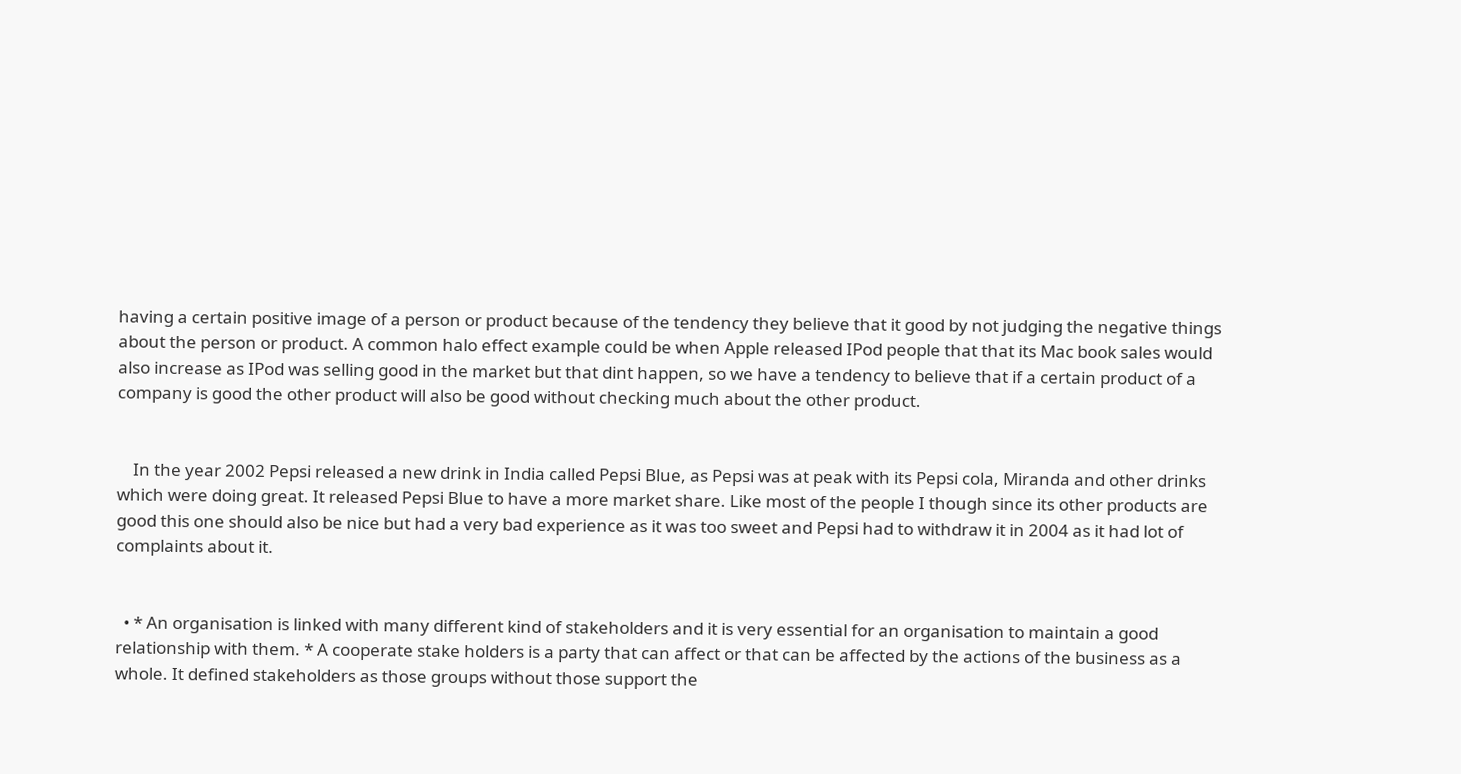having a certain positive image of a person or product because of the tendency they believe that it good by not judging the negative things about the person or product. A common halo effect example could be when Apple released IPod people that that its Mac book sales would also increase as IPod was selling good in the market but that dint happen, so we have a tendency to believe that if a certain product of a company is good the other product will also be good without checking much about the other product.


    In the year 2002 Pepsi released a new drink in India called Pepsi Blue, as Pepsi was at peak with its Pepsi cola, Miranda and other drinks which were doing great. It released Pepsi Blue to have a more market share. Like most of the people I though since its other products are good this one should also be nice but had a very bad experience as it was too sweet and Pepsi had to withdraw it in 2004 as it had lot of complaints about it.


  • * An organisation is linked with many different kind of stakeholders and it is very essential for an organisation to maintain a good relationship with them. * A cooperate stake holders is a party that can affect or that can be affected by the actions of the business as a whole. It defined stakeholders as those groups without those support the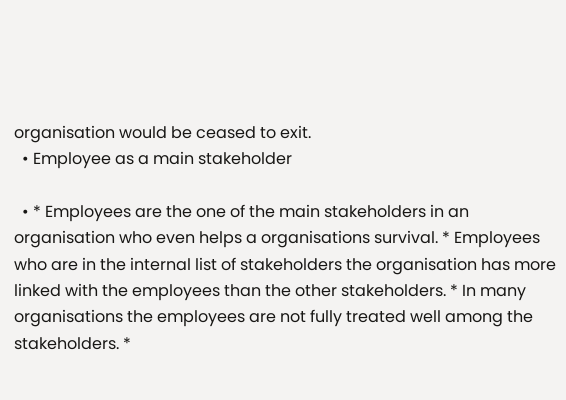organisation would be ceased to exit.
  • Employee as a main stakeholder

  • * Employees are the one of the main stakeholders in an organisation who even helps a organisations survival. * Employees who are in the internal list of stakeholders the organisation has more linked with the employees than the other stakeholders. * In many organisations the employees are not fully treated well among the stakeholders. *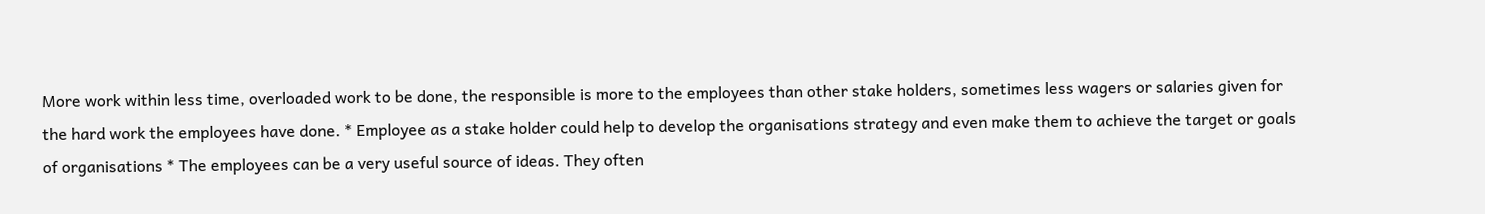More work within less time, overloaded work to be done, the responsible is more to the employees than other stake holders, sometimes less wagers or salaries given for the hard work the employees have done. * Employee as a stake holder could help to develop the organisations strategy and even make them to achieve the target or goals of organisations * The employees can be a very useful source of ideas. They often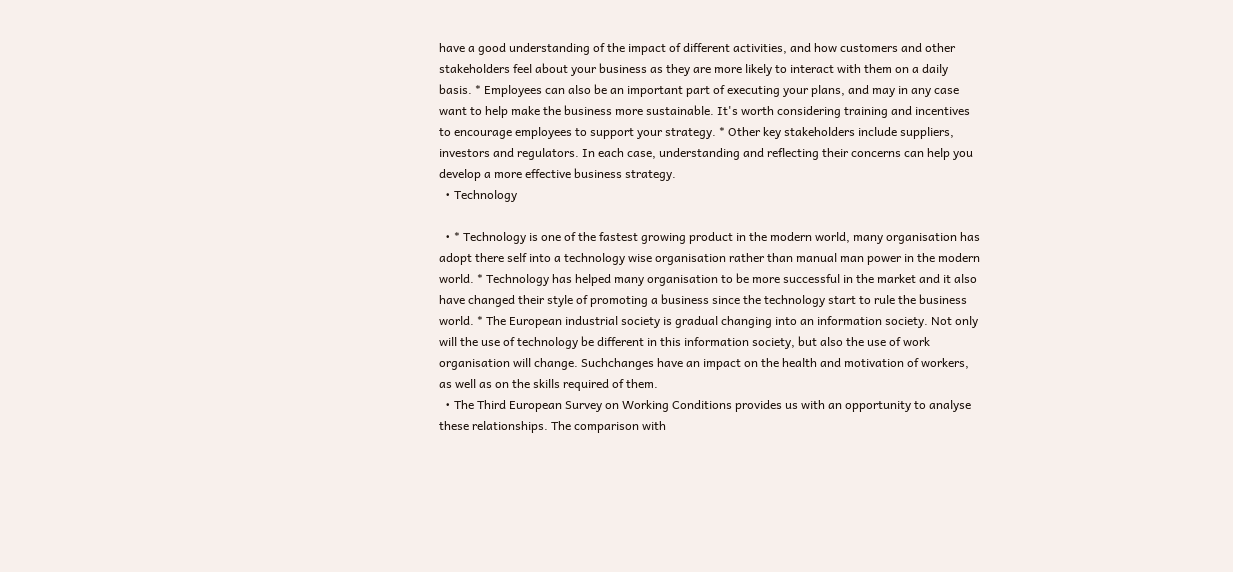have a good understanding of the impact of different activities, and how customers and other stakeholders feel about your business as they are more likely to interact with them on a daily basis. * Employees can also be an important part of executing your plans, and may in any case want to help make the business more sustainable. It's worth considering training and incentives to encourage employees to support your strategy. * Other key stakeholders include suppliers, investors and regulators. In each case, understanding and reflecting their concerns can help you develop a more effective business strategy.
  • Technology

  • * Technology is one of the fastest growing product in the modern world, many organisation has adopt there self into a technology wise organisation rather than manual man power in the modern world. * Technology has helped many organisation to be more successful in the market and it also have changed their style of promoting a business since the technology start to rule the business world. * The European industrial society is gradual changing into an information society. Not only will the use of technology be different in this information society, but also the use of work organisation will change. Suchchanges have an impact on the health and motivation of workers, as well as on the skills required of them.
  • The Third European Survey on Working Conditions provides us with an opportunity to analyse these relationships. The comparison with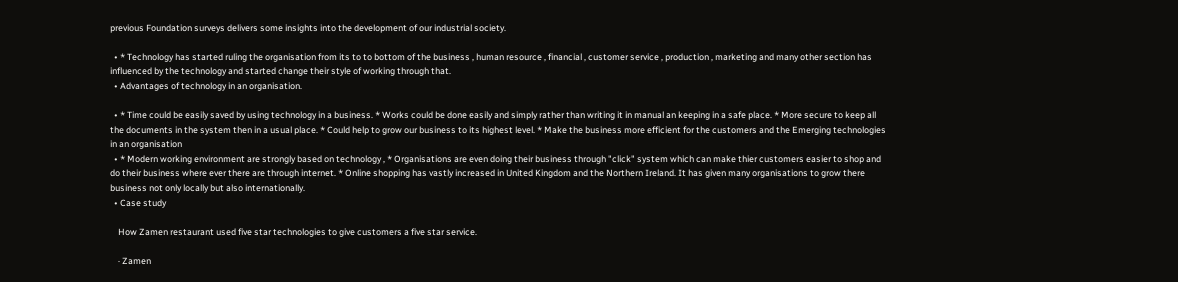previous Foundation surveys delivers some insights into the development of our industrial society.

  • * Technology has started ruling the organisation from its to to bottom of the business , human resource , financial , customer service , production , marketing and many other section has influenced by the technology and started change their style of working through that.
  • Advantages of technology in an organisation.

  • * Time could be easily saved by using technology in a business. * Works could be done easily and simply rather than writing it in manual an keeping in a safe place. * More secure to keep all the documents in the system then in a usual place. * Could help to grow our business to its highest level. * Make the business more efficient for the customers and the Emerging technologies in an organisation
  • * Modern working environment are strongly based on technology , * Organisations are even doing their business through "click" system which can make thier customers easier to shop and do their business where ever there are through internet. * Online shopping has vastly increased in United Kingdom and the Northern Ireland. It has given many organisations to grow there business not only locally but also internationally.
  • Case study

    How Zamen restaurant used five star technologies to give customers a five star service.

    · Zamen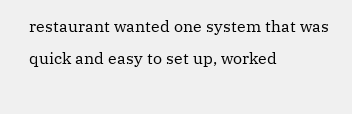restaurant wanted one system that was quick and easy to set up, worked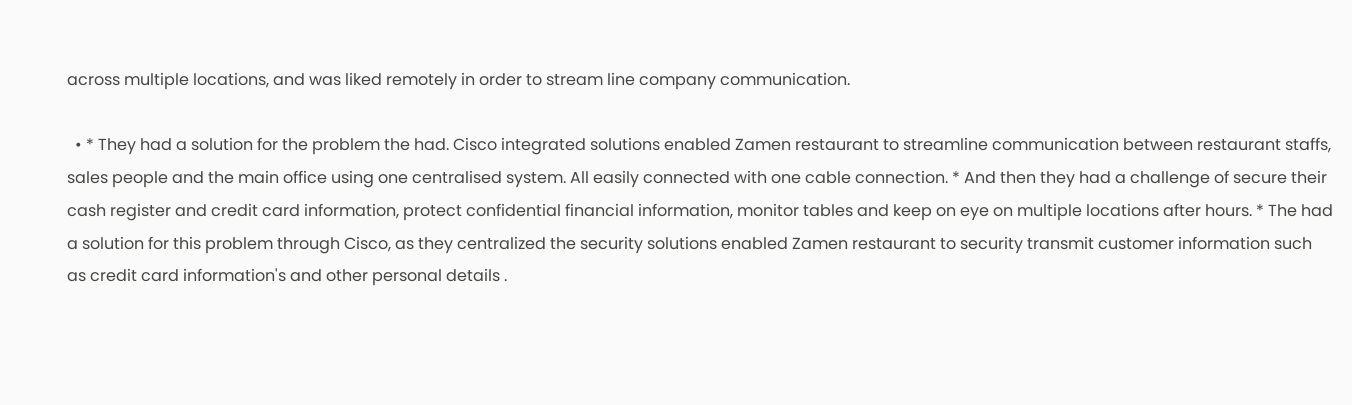across multiple locations, and was liked remotely in order to stream line company communication.

  • * They had a solution for the problem the had. Cisco integrated solutions enabled Zamen restaurant to streamline communication between restaurant staffs, sales people and the main office using one centralised system. All easily connected with one cable connection. * And then they had a challenge of secure their cash register and credit card information, protect confidential financial information, monitor tables and keep on eye on multiple locations after hours. * The had a solution for this problem through Cisco, as they centralized the security solutions enabled Zamen restaurant to security transmit customer information such as credit card information's and other personal details .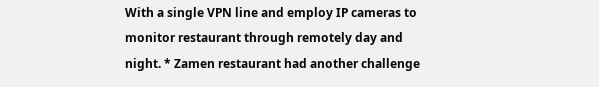With a single VPN line and employ IP cameras to monitor restaurant through remotely day and night. * Zamen restaurant had another challenge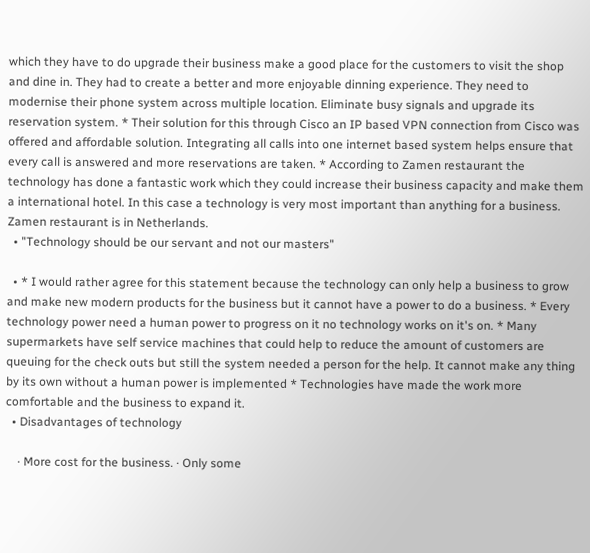which they have to do upgrade their business make a good place for the customers to visit the shop and dine in. They had to create a better and more enjoyable dinning experience. They need to modernise their phone system across multiple location. Eliminate busy signals and upgrade its reservation system. * Their solution for this through Cisco an IP based VPN connection from Cisco was offered and affordable solution. Integrating all calls into one internet based system helps ensure that every call is answered and more reservations are taken. * According to Zamen restaurant the technology has done a fantastic work which they could increase their business capacity and make them a international hotel. In this case a technology is very most important than anything for a business. Zamen restaurant is in Netherlands.
  • "Technology should be our servant and not our masters"

  • * I would rather agree for this statement because the technology can only help a business to grow and make new modern products for the business but it cannot have a power to do a business. * Every technology power need a human power to progress on it no technology works on it's on. * Many supermarkets have self service machines that could help to reduce the amount of customers are queuing for the check outs but still the system needed a person for the help. It cannot make any thing by its own without a human power is implemented * Technologies have made the work more comfortable and the business to expand it.
  • Disadvantages of technology

    · More cost for the business. · Only some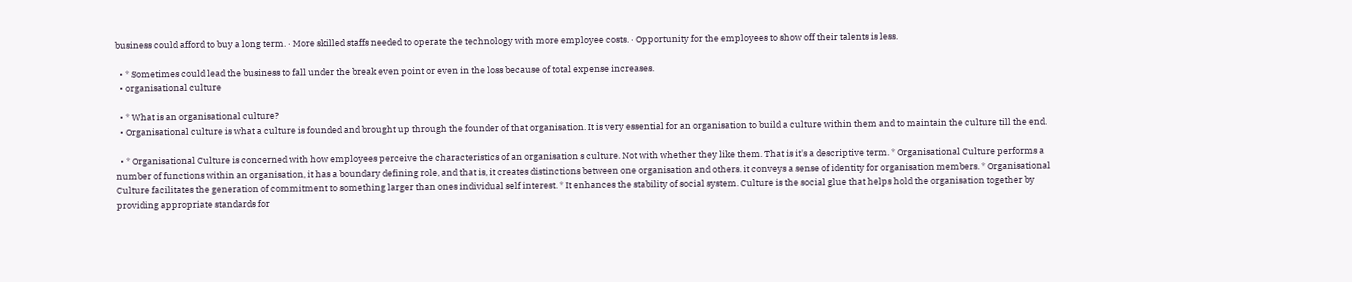business could afford to buy a long term. · More skilled staffs needed to operate the technology with more employee costs. · Opportunity for the employees to show off their talents is less.

  • * Sometimes could lead the business to fall under the break even point or even in the loss because of total expense increases.
  • organisational culture

  • * What is an organisational culture?
  • Organisational culture is what a culture is founded and brought up through the founder of that organisation. It is very essential for an organisation to build a culture within them and to maintain the culture till the end.

  • * Organisational Culture is concerned with how employees perceive the characteristics of an organisation s culture. Not with whether they like them. That is it's a descriptive term. * Organisational Culture performs a number of functions within an organisation, it has a boundary defining role, and that is, it creates distinctions between one organisation and others. it conveys a sense of identity for organisation members. * Organisational Culture facilitates the generation of commitment to something larger than ones individual self interest. * It enhances the stability of social system. Culture is the social glue that helps hold the organisation together by providing appropriate standards for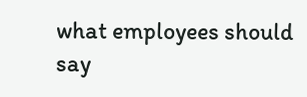what employees should say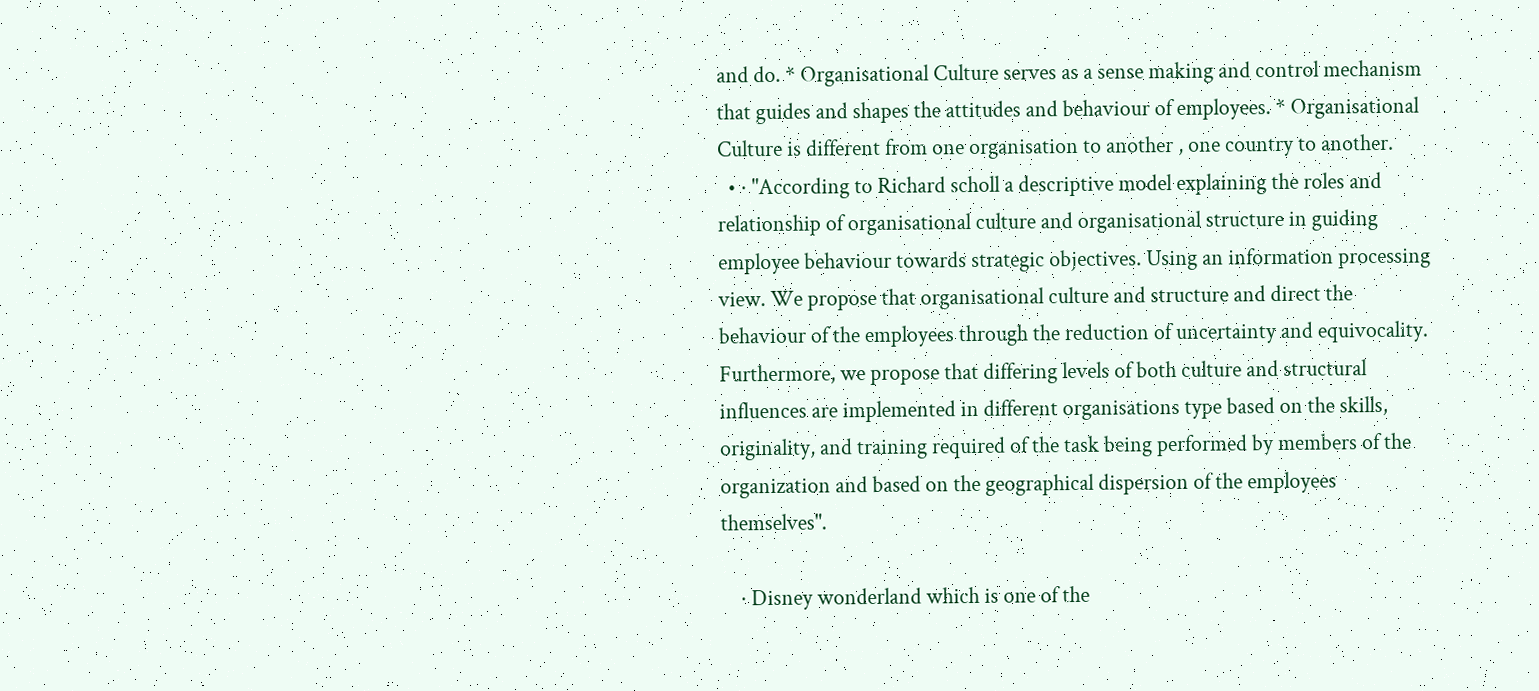and do. * Organisational Culture serves as a sense making and control mechanism that guides and shapes the attitudes and behaviour of employees. * Organisational Culture is different from one organisation to another , one country to another.
  • · "According to Richard scholl a descriptive model explaining the roles and relationship of organisational culture and organisational structure in guiding employee behaviour towards strategic objectives. Using an information processing view. We propose that organisational culture and structure and direct the behaviour of the employees through the reduction of uncertainty and equivocality. Furthermore, we propose that differing levels of both culture and structural influences are implemented in different organisations type based on the skills, originality, and training required of the task being performed by members of the organization and based on the geographical dispersion of the employees themselves".

    · Disney wonderland which is one of the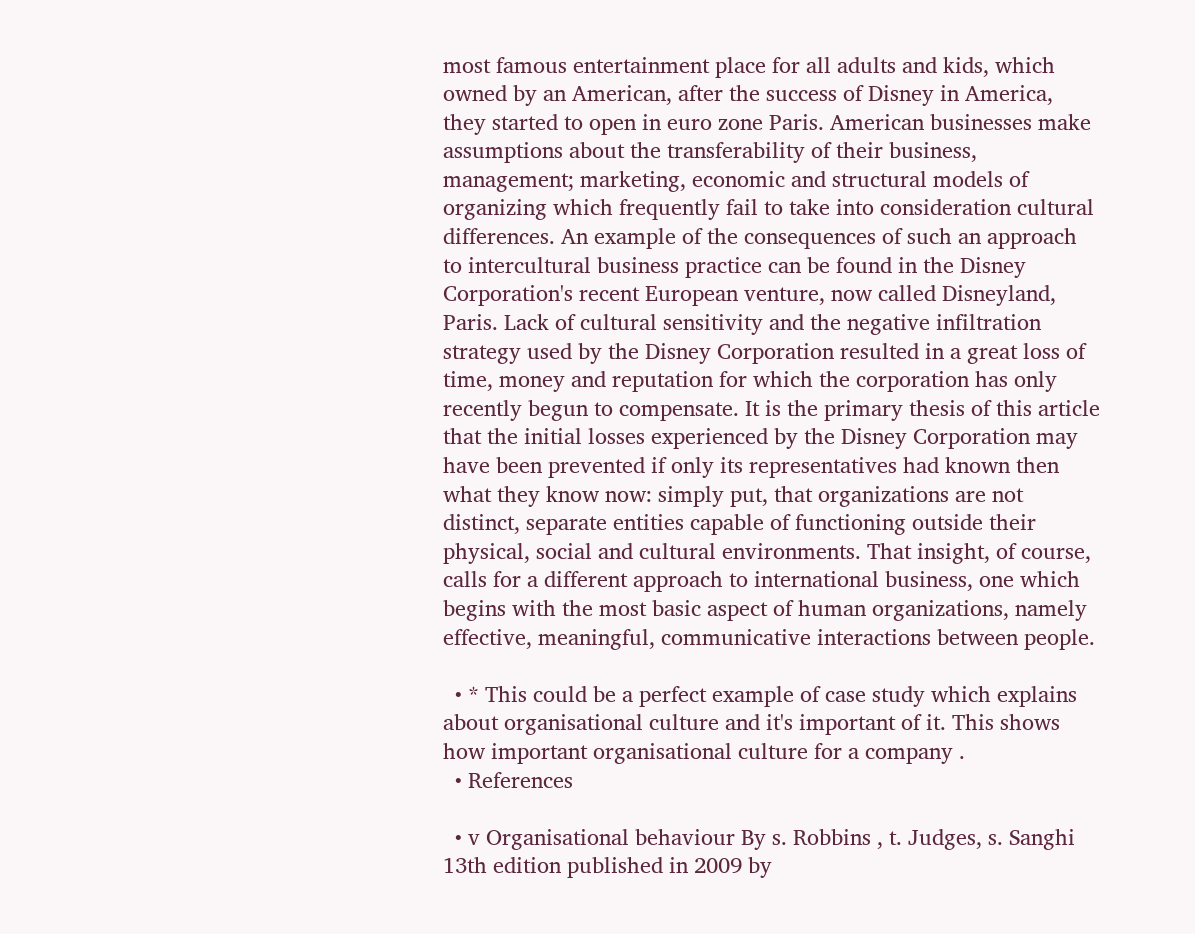most famous entertainment place for all adults and kids, which owned by an American, after the success of Disney in America, they started to open in euro zone Paris. American businesses make assumptions about the transferability of their business, management; marketing, economic and structural models of organizing which frequently fail to take into consideration cultural differences. An example of the consequences of such an approach to intercultural business practice can be found in the Disney Corporation's recent European venture, now called Disneyland, Paris. Lack of cultural sensitivity and the negative infiltration strategy used by the Disney Corporation resulted in a great loss of time, money and reputation for which the corporation has only recently begun to compensate. It is the primary thesis of this article that the initial losses experienced by the Disney Corporation may have been prevented if only its representatives had known then what they know now: simply put, that organizations are not distinct, separate entities capable of functioning outside their physical, social and cultural environments. That insight, of course, calls for a different approach to international business, one which begins with the most basic aspect of human organizations, namely effective, meaningful, communicative interactions between people.

  • * This could be a perfect example of case study which explains about organisational culture and it's important of it. This shows how important organisational culture for a company .
  • References

  • v Organisational behaviour By s. Robbins , t. Judges, s. Sanghi 13th edition published in 2009 by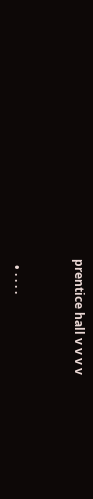prentice hall v v v v


  • · · · ·